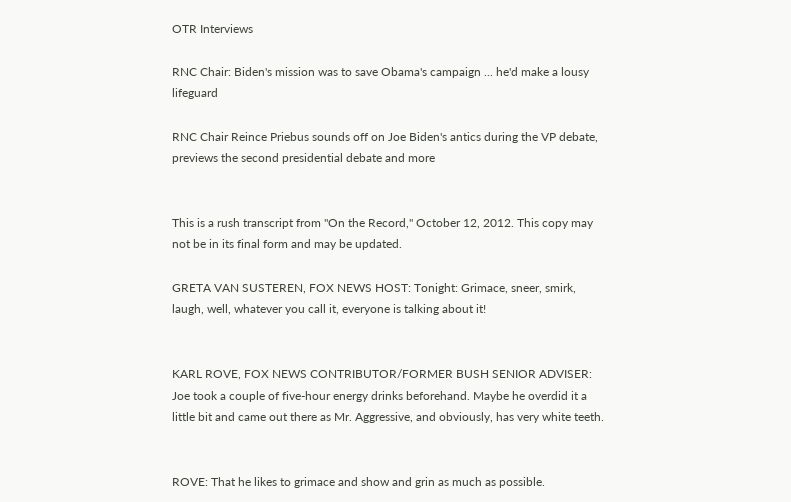OTR Interviews

RNC Chair: Biden's mission was to save Obama's campaign ... he'd make a lousy lifeguard

RNC Chair Reince Priebus sounds off on Joe Biden's antics during the VP debate, previews the second presidential debate and more


This is a rush transcript from "On the Record," October 12, 2012. This copy may not be in its final form and may be updated.

GRETA VAN SUSTEREN, FOX NEWS HOST: Tonight: Grimace, sneer, smirk, laugh, well, whatever you call it, everyone is talking about it!


KARL ROVE, FOX NEWS CONTRIBUTOR/FORMER BUSH SENIOR ADVISER: Joe took a couple of five-hour energy drinks beforehand. Maybe he overdid it a little bit and came out there as Mr. Aggressive, and obviously, has very white teeth.


ROVE: That he likes to grimace and show and grin as much as possible.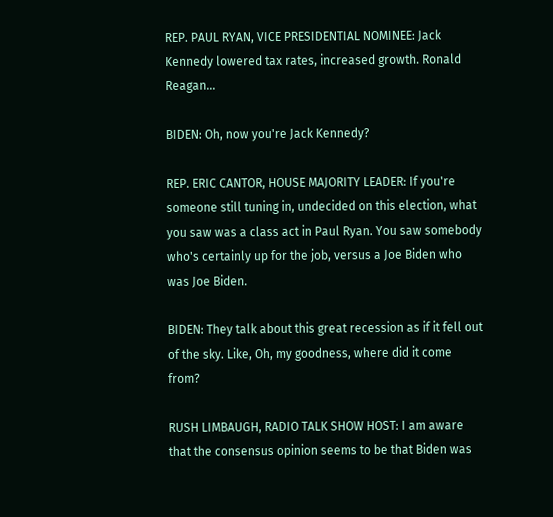REP. PAUL RYAN, VICE PRESIDENTIAL NOMINEE: Jack Kennedy lowered tax rates, increased growth. Ronald Reagan...

BIDEN: Oh, now you're Jack Kennedy?

REP. ERIC CANTOR, HOUSE MAJORITY LEADER: If you're someone still tuning in, undecided on this election, what you saw was a class act in Paul Ryan. You saw somebody who's certainly up for the job, versus a Joe Biden who was Joe Biden.

BIDEN: They talk about this great recession as if it fell out of the sky. Like, Oh, my goodness, where did it come from?

RUSH LIMBAUGH, RADIO TALK SHOW HOST: I am aware that the consensus opinion seems to be that Biden was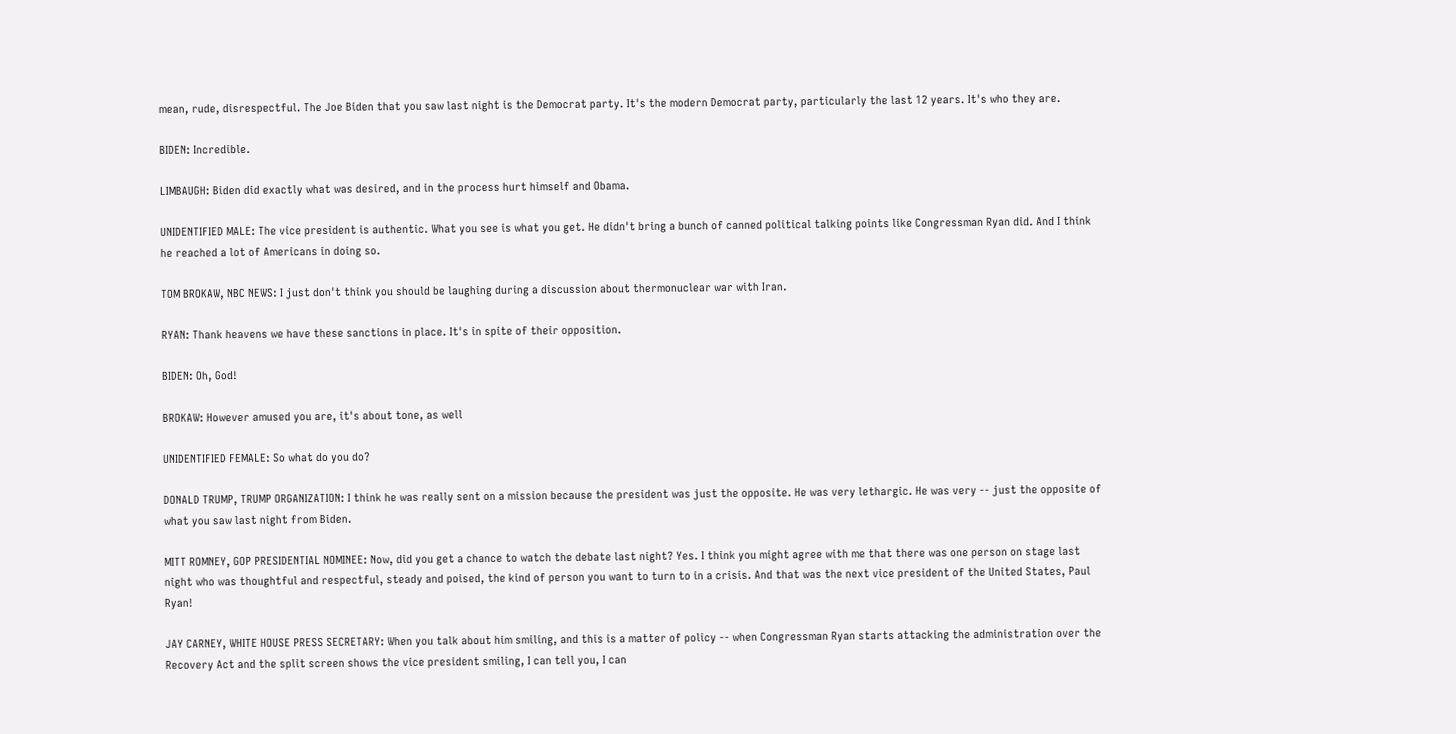mean, rude, disrespectful. The Joe Biden that you saw last night is the Democrat party. It's the modern Democrat party, particularly the last 12 years. It's who they are.

BIDEN: Incredible.

LIMBAUGH: Biden did exactly what was desired, and in the process hurt himself and Obama.

UNIDENTIFIED MALE: The vice president is authentic. What you see is what you get. He didn't bring a bunch of canned political talking points like Congressman Ryan did. And I think he reached a lot of Americans in doing so.

TOM BROKAW, NBC NEWS: I just don't think you should be laughing during a discussion about thermonuclear war with Iran.

RYAN: Thank heavens we have these sanctions in place. It's in spite of their opposition.

BIDEN: Oh, God!

BROKAW: However amused you are, it's about tone, as well

UNIDENTIFIED FEMALE: So what do you do?

DONALD TRUMP, TRUMP ORGANIZATION: I think he was really sent on a mission because the president was just the opposite. He was very lethargic. He was very -- just the opposite of what you saw last night from Biden.

MITT ROMNEY, GOP PRESIDENTIAL NOMINEE: Now, did you get a chance to watch the debate last night? Yes. I think you might agree with me that there was one person on stage last night who was thoughtful and respectful, steady and poised, the kind of person you want to turn to in a crisis. And that was the next vice president of the United States, Paul Ryan!

JAY CARNEY, WHITE HOUSE PRESS SECRETARY: When you talk about him smiling, and this is a matter of policy -- when Congressman Ryan starts attacking the administration over the Recovery Act and the split screen shows the vice president smiling, I can tell you, I can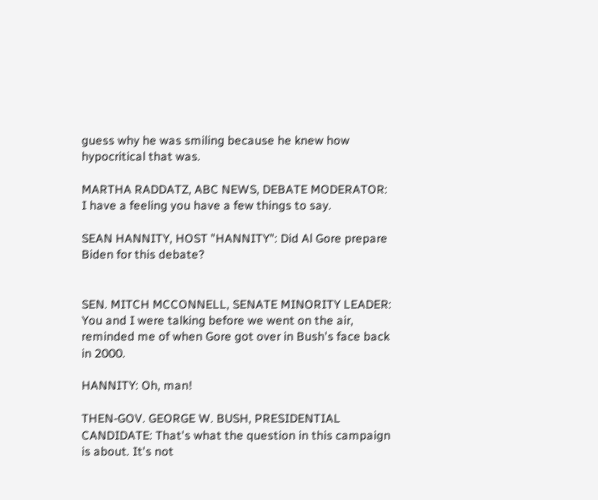guess why he was smiling because he knew how hypocritical that was.

MARTHA RADDATZ, ABC NEWS, DEBATE MODERATOR: I have a feeling you have a few things to say.

SEAN HANNITY, HOST "HANNITY": Did Al Gore prepare Biden for this debate?


SEN. MITCH MCCONNELL, SENATE MINORITY LEADER: You and I were talking before we went on the air, reminded me of when Gore got over in Bush's face back in 2000.

HANNITY: Oh, man!

THEN-GOV. GEORGE W. BUSH, PRESIDENTIAL CANDIDATE: That's what the question in this campaign is about. It's not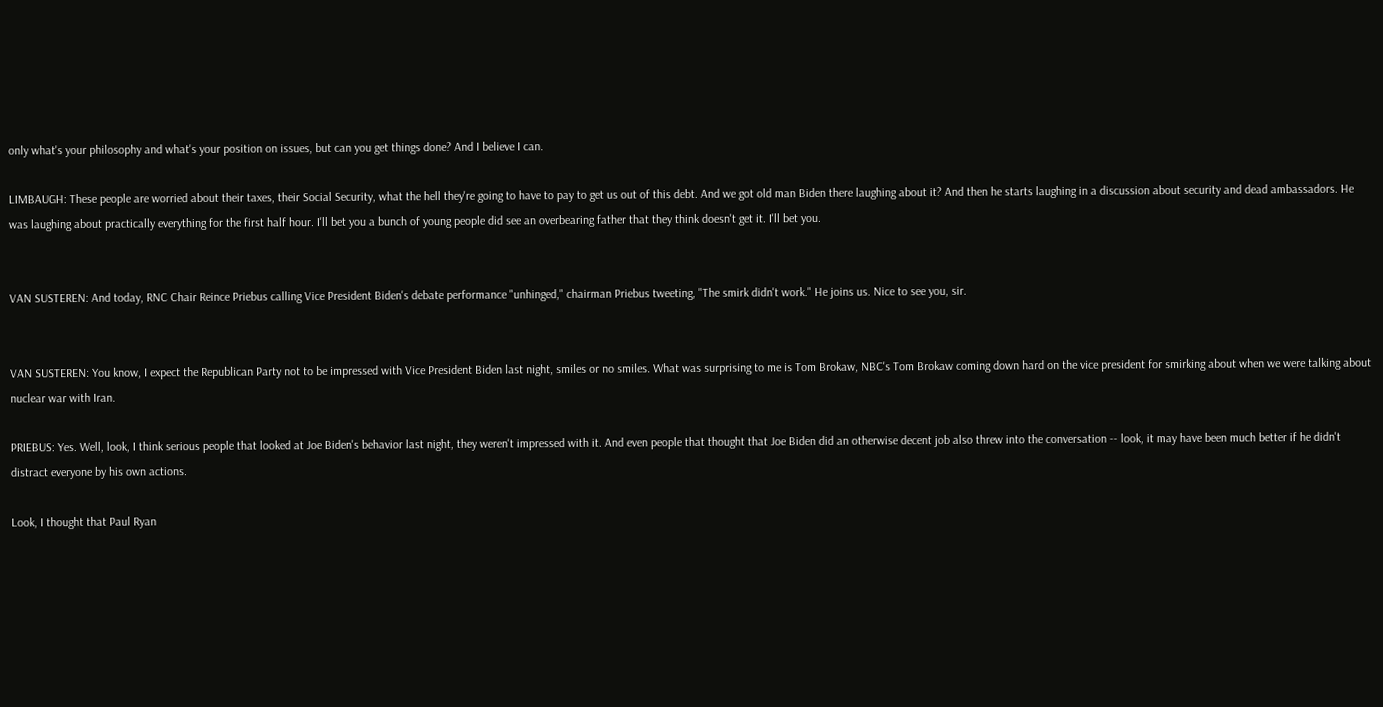only what's your philosophy and what's your position on issues, but can you get things done? And I believe I can.

LIMBAUGH: These people are worried about their taxes, their Social Security, what the hell they're going to have to pay to get us out of this debt. And we got old man Biden there laughing about it? And then he starts laughing in a discussion about security and dead ambassadors. He was laughing about practically everything for the first half hour. I'll bet you a bunch of young people did see an overbearing father that they think doesn't get it. I'll bet you.


VAN SUSTEREN: And today, RNC Chair Reince Priebus calling Vice President Biden's debate performance "unhinged," chairman Priebus tweeting, "The smirk didn't work." He joins us. Nice to see you, sir.


VAN SUSTEREN: You know, I expect the Republican Party not to be impressed with Vice President Biden last night, smiles or no smiles. What was surprising to me is Tom Brokaw, NBC's Tom Brokaw coming down hard on the vice president for smirking about when we were talking about nuclear war with Iran.

PRIEBUS: Yes. Well, look, I think serious people that looked at Joe Biden's behavior last night, they weren't impressed with it. And even people that thought that Joe Biden did an otherwise decent job also threw into the conversation -- look, it may have been much better if he didn't distract everyone by his own actions.

Look, I thought that Paul Ryan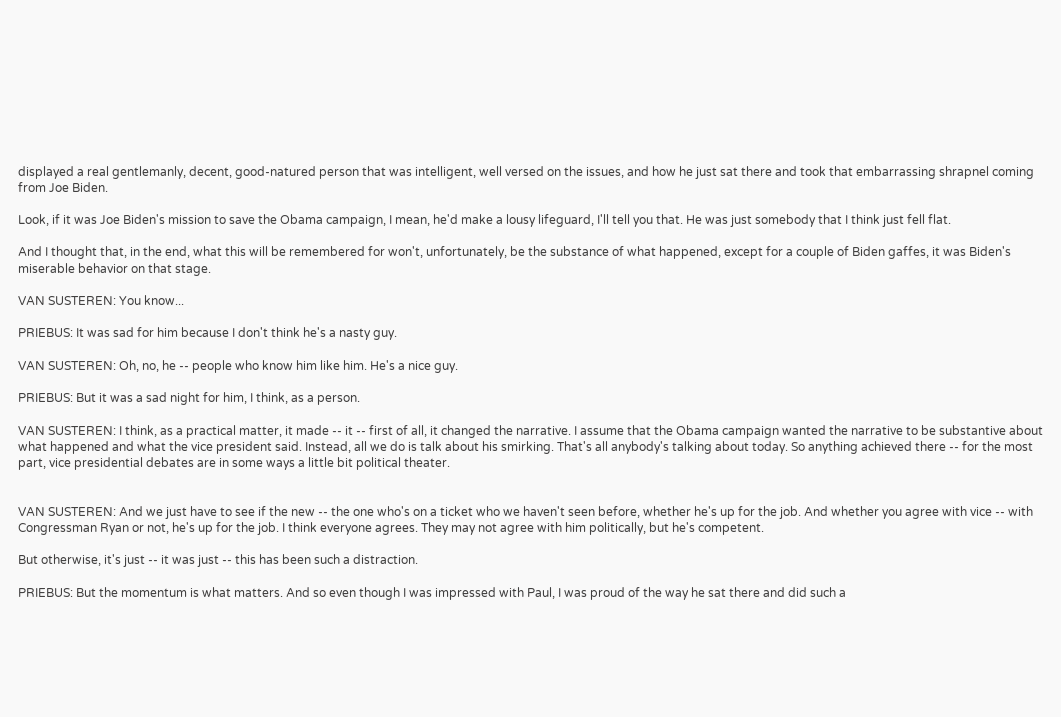displayed a real gentlemanly, decent, good-natured person that was intelligent, well versed on the issues, and how he just sat there and took that embarrassing shrapnel coming from Joe Biden.

Look, if it was Joe Biden's mission to save the Obama campaign, I mean, he'd make a lousy lifeguard, I'll tell you that. He was just somebody that I think just fell flat.

And I thought that, in the end, what this will be remembered for won't, unfortunately, be the substance of what happened, except for a couple of Biden gaffes, it was Biden's miserable behavior on that stage.

VAN SUSTEREN: You know...

PRIEBUS: It was sad for him because I don't think he's a nasty guy.

VAN SUSTEREN: Oh, no, he -- people who know him like him. He's a nice guy.

PRIEBUS: But it was a sad night for him, I think, as a person.

VAN SUSTEREN: I think, as a practical matter, it made -- it -- first of all, it changed the narrative. I assume that the Obama campaign wanted the narrative to be substantive about what happened and what the vice president said. Instead, all we do is talk about his smirking. That's all anybody's talking about today. So anything achieved there -- for the most part, vice presidential debates are in some ways a little bit political theater.


VAN SUSTEREN: And we just have to see if the new -- the one who's on a ticket who we haven't seen before, whether he's up for the job. And whether you agree with vice -- with Congressman Ryan or not, he's up for the job. I think everyone agrees. They may not agree with him politically, but he's competent.

But otherwise, it's just -- it was just -- this has been such a distraction.

PRIEBUS: But the momentum is what matters. And so even though I was impressed with Paul, I was proud of the way he sat there and did such a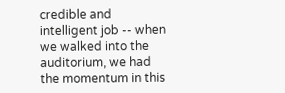credible and intelligent job -- when we walked into the auditorium, we had the momentum in this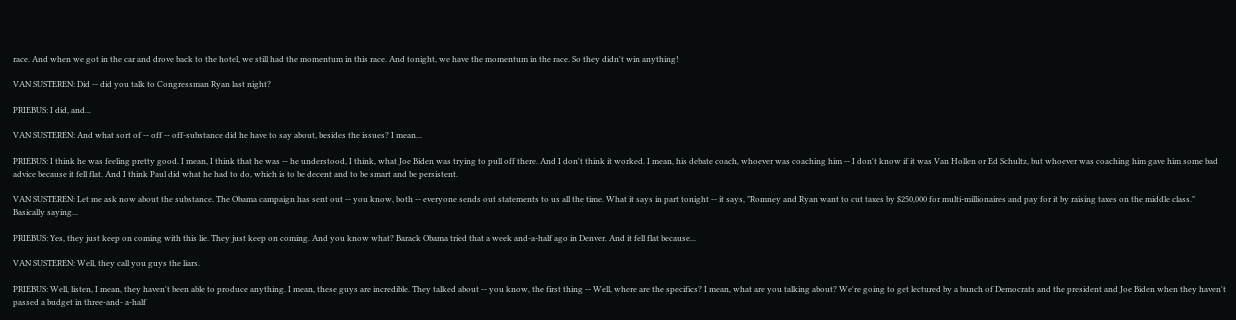race. And when we got in the car and drove back to the hotel, we still had the momentum in this race. And tonight, we have the momentum in the race. So they didn't win anything!

VAN SUSTEREN: Did -- did you talk to Congressman Ryan last night?

PRIEBUS: I did, and...

VAN SUSTEREN: And what sort of -- off -- off-substance did he have to say about, besides the issues? I mean...

PRIEBUS: I think he was feeling pretty good. I mean, I think that he was -- he understood, I think, what Joe Biden was trying to pull off there. And I don't think it worked. I mean, his debate coach, whoever was coaching him -- I don't know if it was Van Hollen or Ed Schultz, but whoever was coaching him gave him some bad advice because it fell flat. And I think Paul did what he had to do, which is to be decent and to be smart and be persistent.

VAN SUSTEREN: Let me ask now about the substance. The Obama campaign has sent out -- you know, both -- everyone sends out statements to us all the time. What it says in part tonight -- it says, "Romney and Ryan want to cut taxes by $250,000 for multi-millionaires and pay for it by raising taxes on the middle class." Basically saying...

PRIEBUS: Yes, they just keep on coming with this lie. They just keep on coming. And you know what? Barack Obama tried that a week and-a-half ago in Denver. And it fell flat because...

VAN SUSTEREN: Well, they call you guys the liars.

PRIEBUS: Well, listen, I mean, they haven't been able to produce anything. I mean, these guys are incredible. They talked about -- you know, the first thing -- Well, where are the specifics? I mean, what are you talking about? We're going to get lectured by a bunch of Democrats and the president and Joe Biden when they haven't passed a budget in three-and- a-half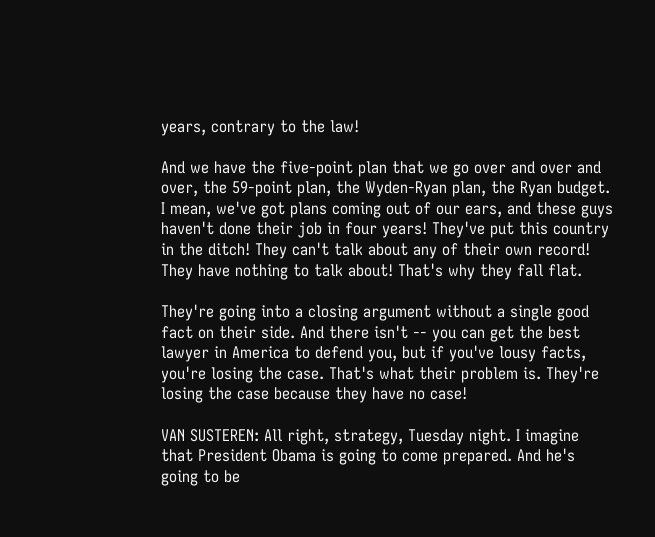years, contrary to the law!

And we have the five-point plan that we go over and over and over, the 59-point plan, the Wyden-Ryan plan, the Ryan budget. I mean, we've got plans coming out of our ears, and these guys haven't done their job in four years! They've put this country in the ditch! They can't talk about any of their own record! They have nothing to talk about! That's why they fall flat.

They're going into a closing argument without a single good fact on their side. And there isn't -- you can get the best lawyer in America to defend you, but if you've lousy facts, you're losing the case. That's what their problem is. They're losing the case because they have no case!

VAN SUSTEREN: All right, strategy, Tuesday night. I imagine that President Obama is going to come prepared. And he's going to be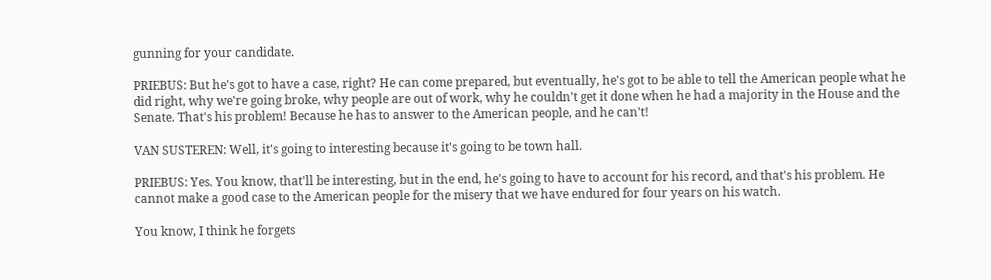gunning for your candidate.

PRIEBUS: But he's got to have a case, right? He can come prepared, but eventually, he's got to be able to tell the American people what he did right, why we're going broke, why people are out of work, why he couldn't get it done when he had a majority in the House and the Senate. That's his problem! Because he has to answer to the American people, and he can't!

VAN SUSTEREN: Well, it's going to interesting because it's going to be town hall.

PRIEBUS: Yes. You know, that'll be interesting, but in the end, he's going to have to account for his record, and that's his problem. He cannot make a good case to the American people for the misery that we have endured for four years on his watch.

You know, I think he forgets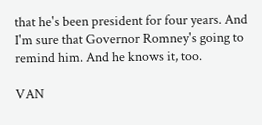that he's been president for four years. And I'm sure that Governor Romney's going to remind him. And he knows it, too.

VAN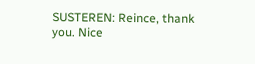SUSTEREN: Reince, thank you. Nice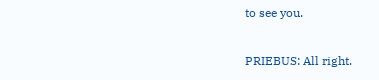to see you.

PRIEBUS: All right.